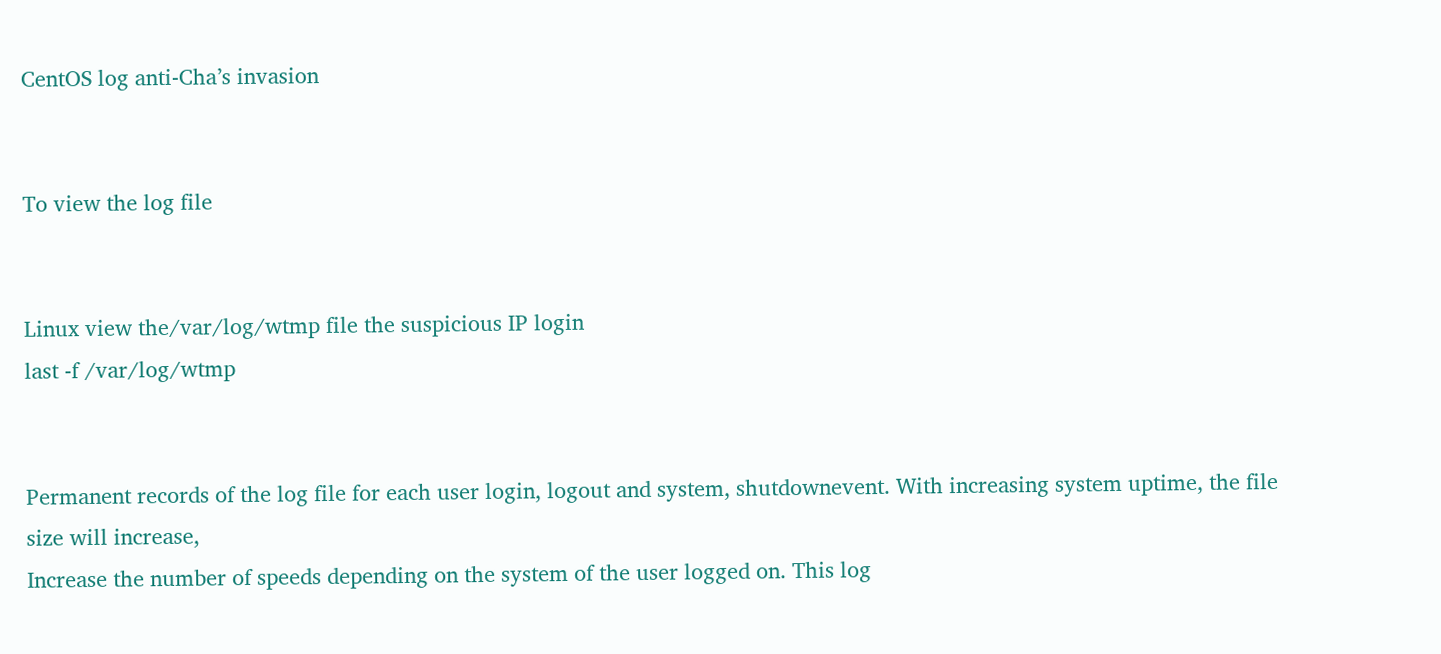CentOS log anti-Cha’s invasion


To view the log file


Linux view the/var/log/wtmp file the suspicious IP login
last -f /var/log/wtmp


Permanent records of the log file for each user login, logout and system, shutdownevent. With increasing system uptime, the file size will increase,
Increase the number of speeds depending on the system of the user logged on. This log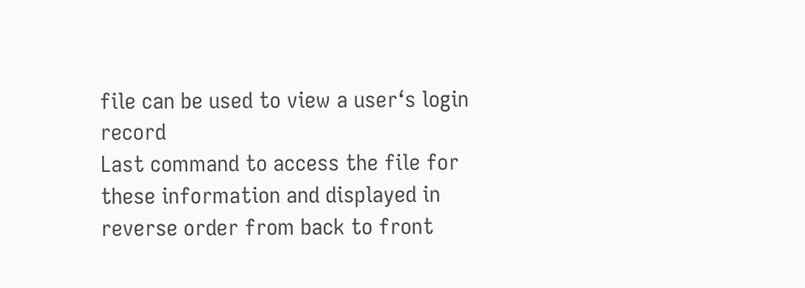file can be used to view a user‘s login record
Last command to access the file for these information and displayed in reverse order from back to front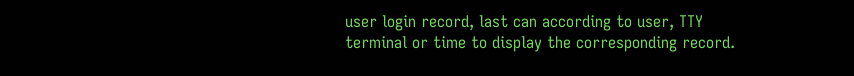user login record, last can according to user, TTY terminal or time to display the corresponding record.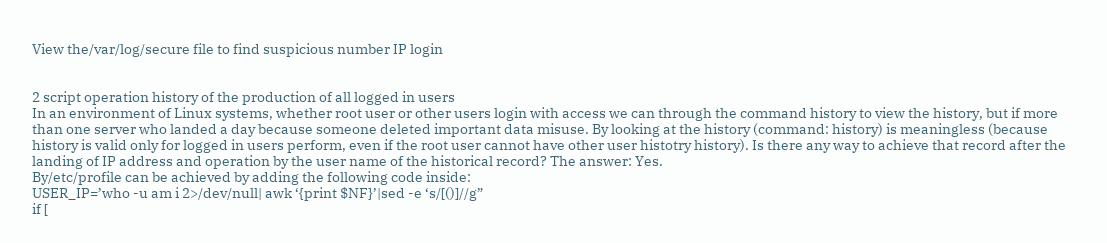View the/var/log/secure file to find suspicious number IP login


2 script operation history of the production of all logged in users
In an environment of Linux systems, whether root user or other users login with access we can through the command history to view the history, but if more than one server who landed a day because someone deleted important data misuse. By looking at the history (command: history) is meaningless (because history is valid only for logged in users perform, even if the root user cannot have other user histotry history). Is there any way to achieve that record after the landing of IP address and operation by the user name of the historical record? The answer: Yes.
By/etc/profile can be achieved by adding the following code inside:
USER_IP=’who -u am i 2>/dev/null| awk ‘{print $NF}’|sed -e ‘s/[()]//g”
if [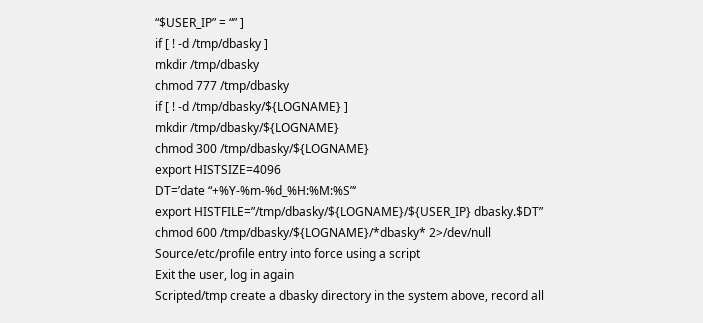“$USER_IP” = “” ]
if [ ! -d /tmp/dbasky ]
mkdir /tmp/dbasky
chmod 777 /tmp/dbasky
if [ ! -d /tmp/dbasky/${LOGNAME} ]
mkdir /tmp/dbasky/${LOGNAME}
chmod 300 /tmp/dbasky/${LOGNAME}
export HISTSIZE=4096
DT=’date “+%Y-%m-%d_%H:%M:%S”‘
export HISTFILE=”/tmp/dbasky/${LOGNAME}/${USER_IP} dbasky.$DT”
chmod 600 /tmp/dbasky/${LOGNAME}/*dbasky* 2>/dev/null
Source/etc/profile entry into force using a script
Exit the user, log in again
Scripted/tmp create a dbasky directory in the system above, record all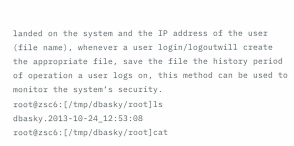landed on the system and the IP address of the user (file name), whenever a user login/logoutwill create the appropriate file, save the file the history period of operation a user logs on, this method can be used to monitor the system‘s security.
root@zsc6:[/tmp/dbasky/root]ls dbasky.2013-10-24_12:53:08
root@zsc6:[/tmp/dbasky/root]cat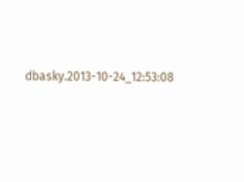dbasky.2013-10-24_12:53:08